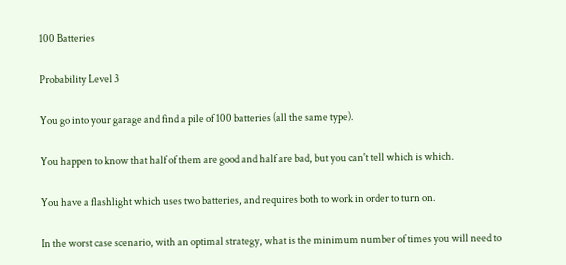100 Batteries

Probability Level 3

You go into your garage and find a pile of 100 batteries (all the same type).

You happen to know that half of them are good and half are bad, but you can't tell which is which.

You have a flashlight which uses two batteries, and requires both to work in order to turn on.

In the worst case scenario, with an optimal strategy, what is the minimum number of times you will need to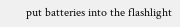put batteries into the flashlight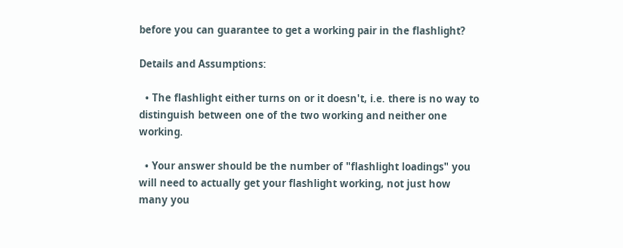before you can guarantee to get a working pair in the flashlight?

Details and Assumptions:

  • The flashlight either turns on or it doesn't, i.e. there is no way to distinguish between one of the two working and neither one working.

  • Your answer should be the number of "flashlight loadings" you will need to actually get your flashlight working, not just how many you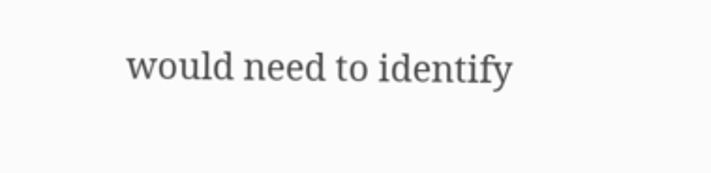would need to identify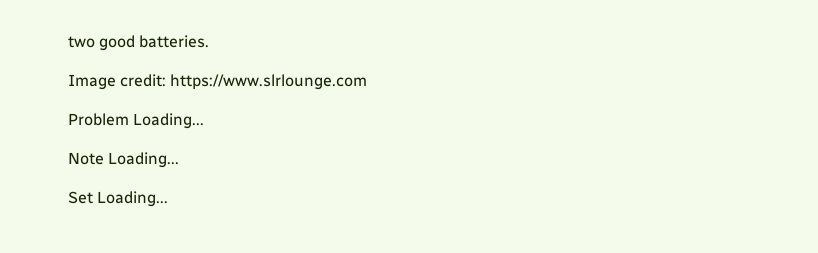two good batteries.

Image credit: https://www.slrlounge.com

Problem Loading...

Note Loading...

Set Loading...